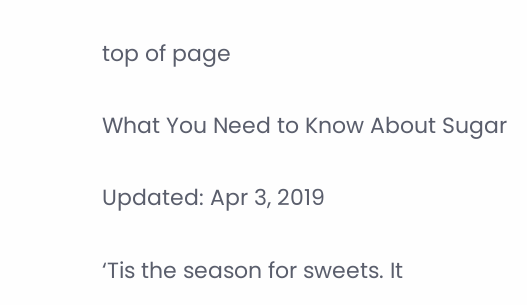top of page

What You Need to Know About Sugar

Updated: Apr 3, 2019

‘Tis the season for sweets. It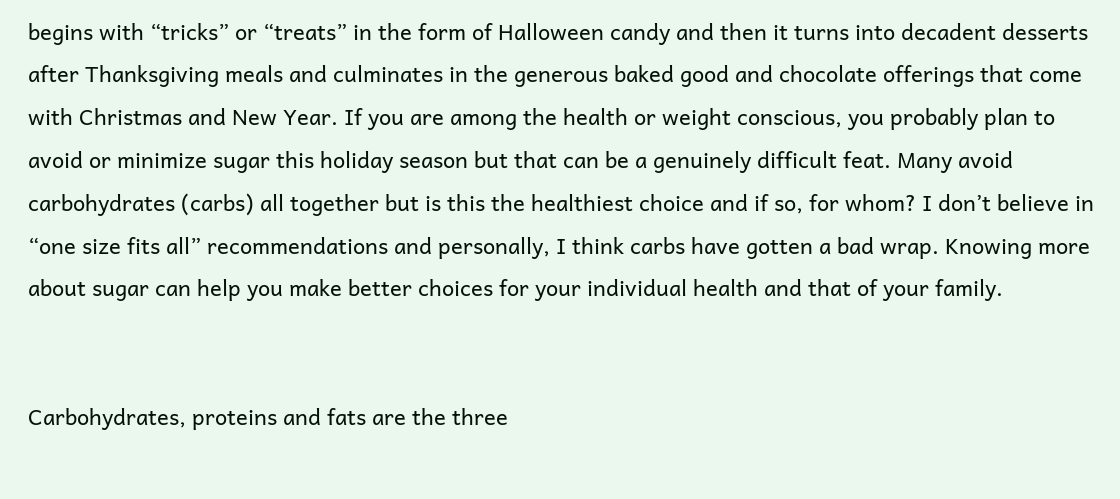begins with “tricks” or “treats” in the form of Halloween candy and then it turns into decadent desserts after Thanksgiving meals and culminates in the generous baked good and chocolate offerings that come with Christmas and New Year. If you are among the health or weight conscious, you probably plan to avoid or minimize sugar this holiday season but that can be a genuinely difficult feat. Many avoid carbohydrates (carbs) all together but is this the healthiest choice and if so, for whom? I don’t believe in “one size fits all” recommendations and personally, I think carbs have gotten a bad wrap. Knowing more about sugar can help you make better choices for your individual health and that of your family.


Carbohydrates, proteins and fats are the three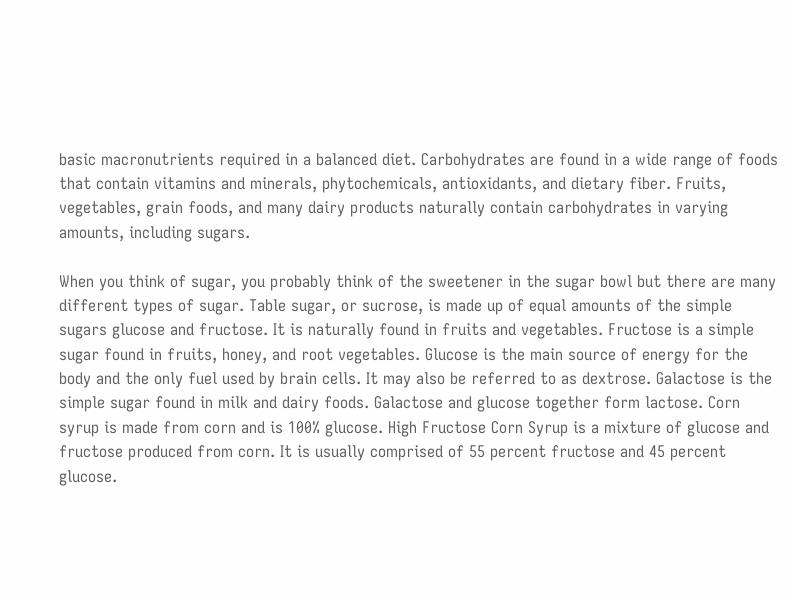basic macronutrients required in a balanced diet. Carbohydrates are found in a wide range of foods that contain vitamins and minerals, phytochemicals, antioxidants, and dietary fiber. Fruits, vegetables, grain foods, and many dairy products naturally contain carbohydrates in varying amounts, including sugars.

When you think of sugar, you probably think of the sweetener in the sugar bowl but there are many different types of sugar. Table sugar, or sucrose, is made up of equal amounts of the simple sugars glucose and fructose. It is naturally found in fruits and vegetables. Fructose is a simple sugar found in fruits, honey, and root vegetables. Glucose is the main source of energy for the body and the only fuel used by brain cells. It may also be referred to as dextrose. Galactose is the simple sugar found in milk and dairy foods. Galactose and glucose together form lactose. Corn syrup is made from corn and is 100% glucose. High Fructose Corn Syrup is a mixture of glucose and fructose produced from corn. It is usually comprised of 55 percent fructose and 45 percent glucose.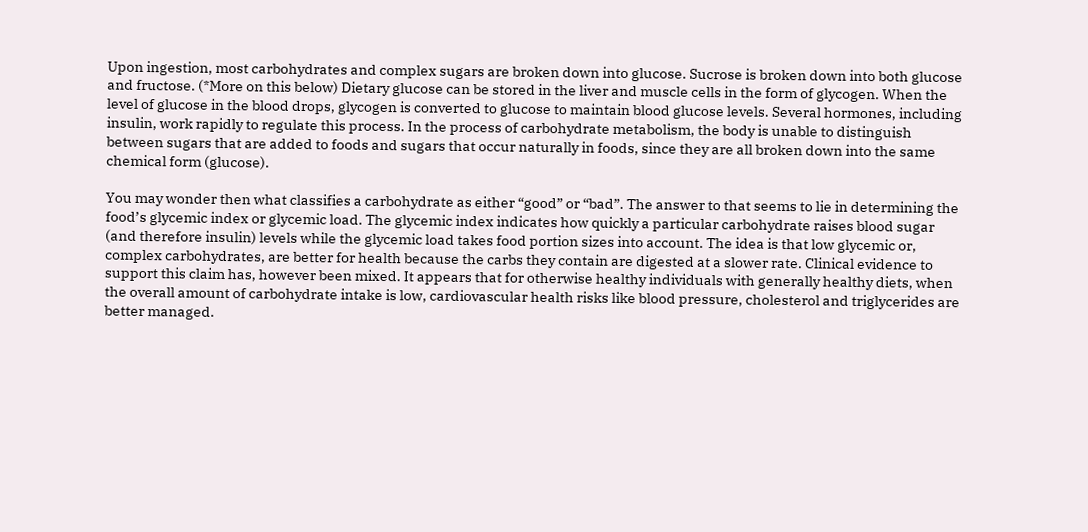Upon ingestion, most carbohydrates and complex sugars are broken down into glucose. Sucrose is broken down into both glucose and fructose. (*More on this below) Dietary glucose can be stored in the liver and muscle cells in the form of glycogen. When the level of glucose in the blood drops, glycogen is converted to glucose to maintain blood glucose levels. Several hormones, including insulin, work rapidly to regulate this process. In the process of carbohydrate metabolism, the body is unable to distinguish between sugars that are added to foods and sugars that occur naturally in foods, since they are all broken down into the same chemical form (glucose).

You may wonder then what classifies a carbohydrate as either “good” or “bad”. The answer to that seems to lie in determining the food’s glycemic index or glycemic load. The glycemic index indicates how quickly a particular carbohydrate raises blood sugar (and therefore insulin) levels while the glycemic load takes food portion sizes into account. The idea is that low glycemic or, complex carbohydrates, are better for health because the carbs they contain are digested at a slower rate. Clinical evidence to support this claim has, however been mixed. It appears that for otherwise healthy individuals with generally healthy diets, when the overall amount of carbohydrate intake is low, cardiovascular health risks like blood pressure, cholesterol and triglycerides are better managed.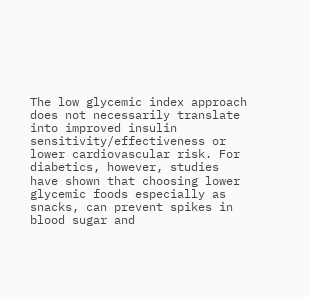The low glycemic index approach does not necessarily translate into improved insulin sensitivity/effectiveness or lower cardiovascular risk. For diabetics, however, studies have shown that choosing lower glycemic foods especially as snacks, can prevent spikes in blood sugar and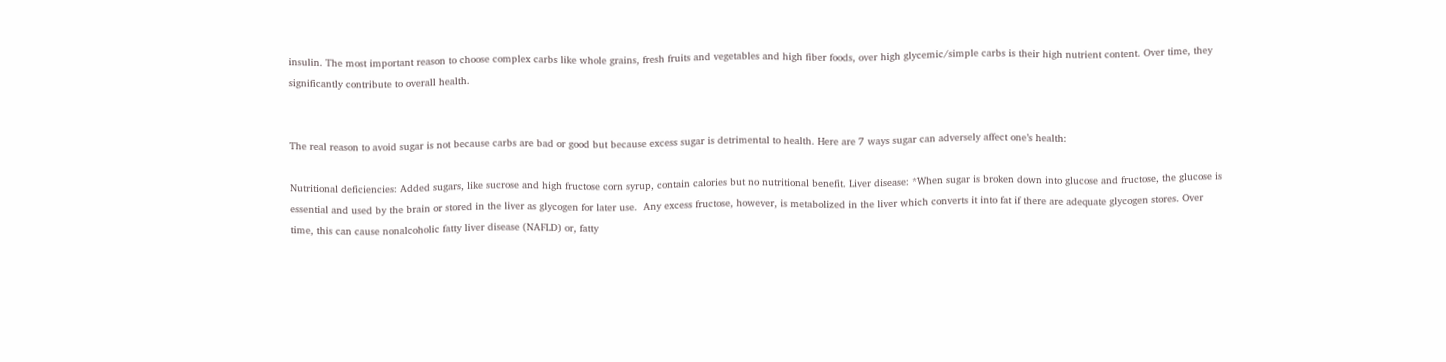insulin. The most important reason to choose complex carbs like whole grains, fresh fruits and vegetables and high fiber foods, over high glycemic/simple carbs is their high nutrient content. Over time, they significantly contribute to overall health.


The real reason to avoid sugar is not because carbs are bad or good but because excess sugar is detrimental to health. Here are 7 ways sugar can adversely affect one’s health:

Nutritional deficiencies: Added sugars, like sucrose and high fructose corn syrup, contain calories but no nutritional benefit. Liver disease: *When sugar is broken down into glucose and fructose, the glucose is essential and used by the brain or stored in the liver as glycogen for later use.  Any excess fructose, however, is metabolized in the liver which converts it into fat if there are adequate glycogen stores. Over time, this can cause nonalcoholic fatty liver disease (NAFLD) or, fatty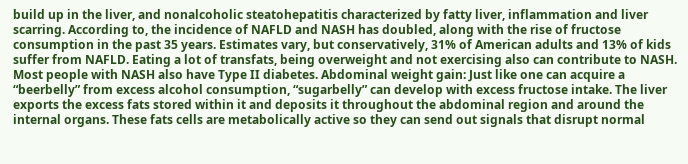build up in the liver, and nonalcoholic steatohepatitis characterized by fatty liver, inflammation and liver scarring. According to, the incidence of NAFLD and NASH has doubled, along with the rise of fructose consumption in the past 35 years. Estimates vary, but conservatively, 31% of American adults and 13% of kids suffer from NAFLD. Eating a lot of transfats, being overweight and not exercising also can contribute to NASH. Most people with NASH also have Type II diabetes. Abdominal weight gain: Just like one can acquire a “beerbelly” from excess alcohol consumption, “sugarbelly” can develop with excess fructose intake. The liver exports the excess fats stored within it and deposits it throughout the abdominal region and around the internal organs. These fats cells are metabolically active so they can send out signals that disrupt normal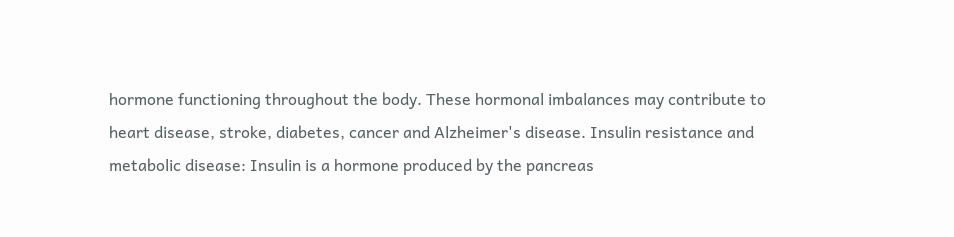hormone functioning throughout the body. These hormonal imbalances may contribute to heart disease, stroke, diabetes, cancer and Alzheimer's disease. Insulin resistance and metabolic disease: Insulin is a hormone produced by the pancreas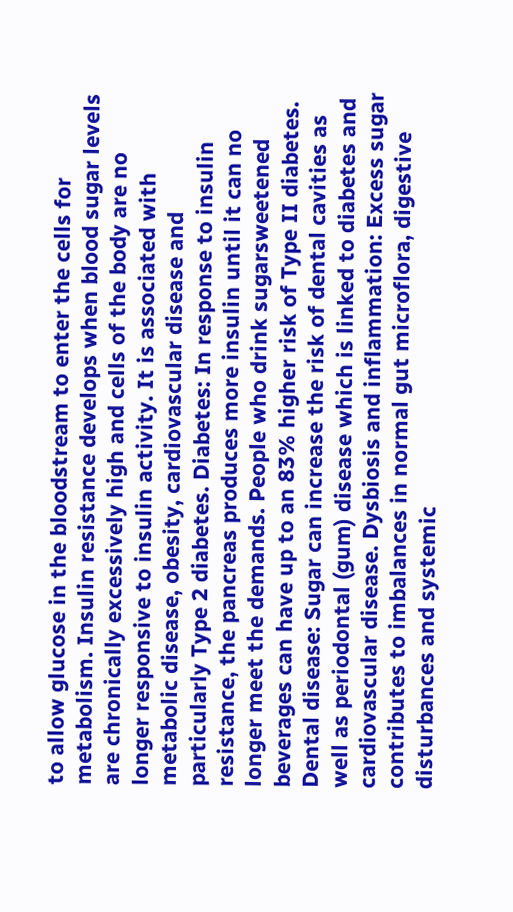to allow glucose in the bloodstream to enter the cells for metabolism. Insulin resistance develops when blood sugar levels are chronically excessively high and cells of the body are no longer responsive to insulin activity. It is associated with metabolic disease, obesity, cardiovascular disease and particularly Type 2 diabetes. Diabetes: In response to insulin resistance, the pancreas produces more insulin until it can no longer meet the demands. People who drink sugarsweetened beverages can have up to an 83% higher risk of Type II diabetes. Dental disease: Sugar can increase the risk of dental cavities as well as periodontal (gum) disease which is linked to diabetes and cardiovascular disease. Dysbiosis and inflammation: Excess sugar contributes to imbalances in normal gut microflora, digestive disturbances and systemic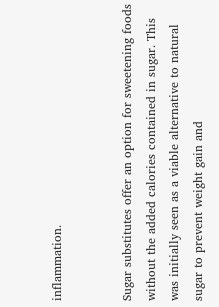inflammation.


Sugar substitutes offer an option for sweetening foods without the added calories contained in sugar. This was initially seen as a viable alternative to natural sugar to prevent weight gain and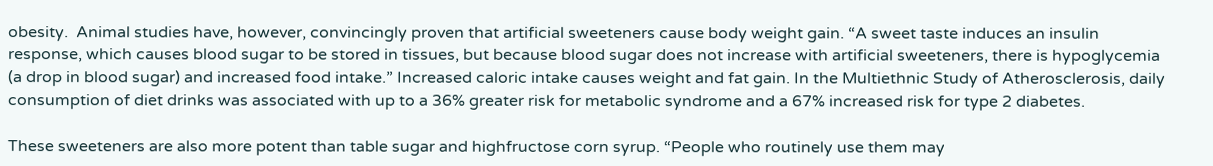obesity.  Animal studies have, however, convincingly proven that artificial sweeteners cause body weight gain. “A sweet taste induces an insulin response, which causes blood sugar to be stored in tissues, but because blood sugar does not increase with artificial sweeteners, there is hypoglycemia (a drop in blood sugar) and increased food intake.” Increased caloric intake causes weight and fat gain. In the Multiethnic Study of Atherosclerosis, daily consumption of diet drinks was associated with up to a 36% greater risk for metabolic syndrome and a 67% increased risk for type 2 diabetes.

These sweeteners are also more potent than table sugar and highfructose corn syrup. “People who routinely use them may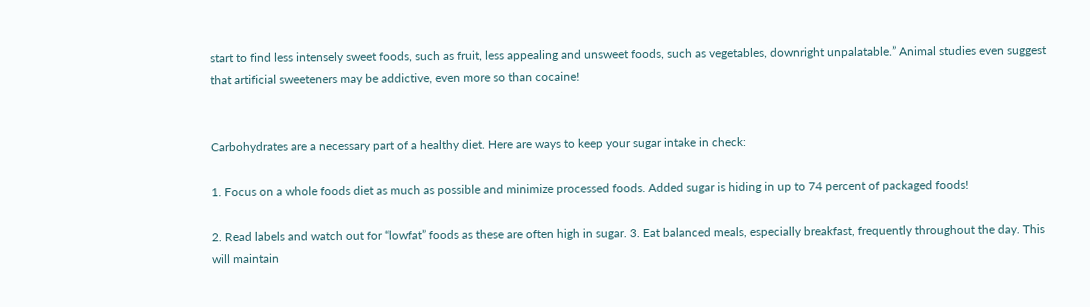start to find less intensely sweet foods, such as fruit, less appealing and unsweet foods, such as vegetables, downright unpalatable.” Animal studies even suggest that artificial sweeteners may be addictive, even more so than cocaine!


Carbohydrates are a necessary part of a healthy diet. Here are ways to keep your sugar intake in check:

1. Focus on a whole foods diet as much as possible and minimize processed foods. Added sugar is hiding in up to 74 percent of packaged foods!

2. Read labels and watch out for “lowfat” foods as these are often high in sugar. 3. Eat balanced meals, especially breakfast, frequently throughout the day. This will maintain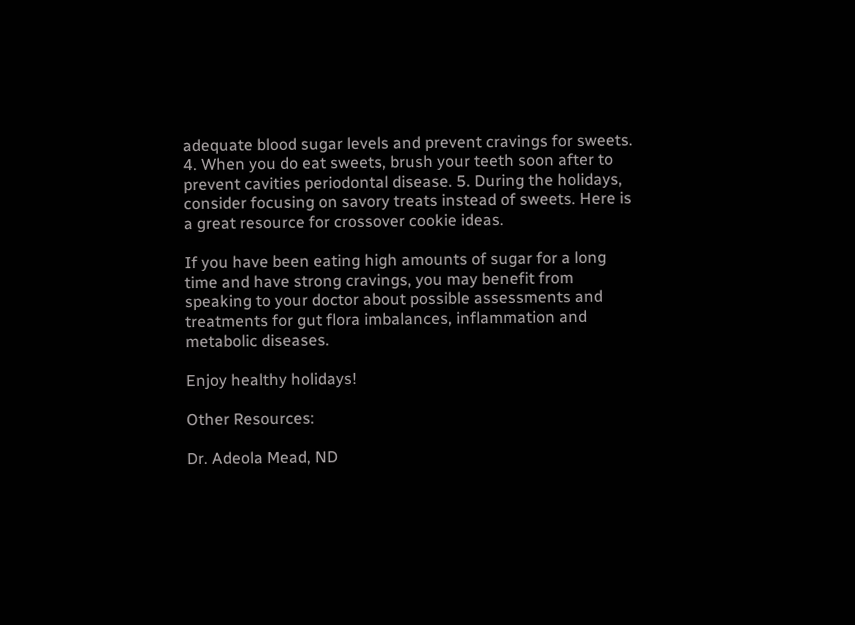adequate blood sugar levels and prevent cravings for sweets. 4. When you do eat sweets, brush your teeth soon after to prevent cavities periodontal disease. 5. During the holidays, consider focusing on savory treats instead of sweets. Here is a great resource for crossover cookie ideas.

If you have been eating high amounts of sugar for a long time and have strong cravings, you may benefit from speaking to your doctor about possible assessments and treatments for gut flora imbalances, inflammation and metabolic diseases.

Enjoy healthy holidays!

Other Resources:

Dr. Adeola Mead, ND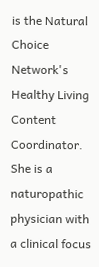is the Natural Choice Network's Healthy Living Content Coordinator. She is a naturopathic physician with a clinical focus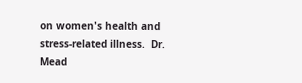on women's health and stress-related illness.  Dr. Mead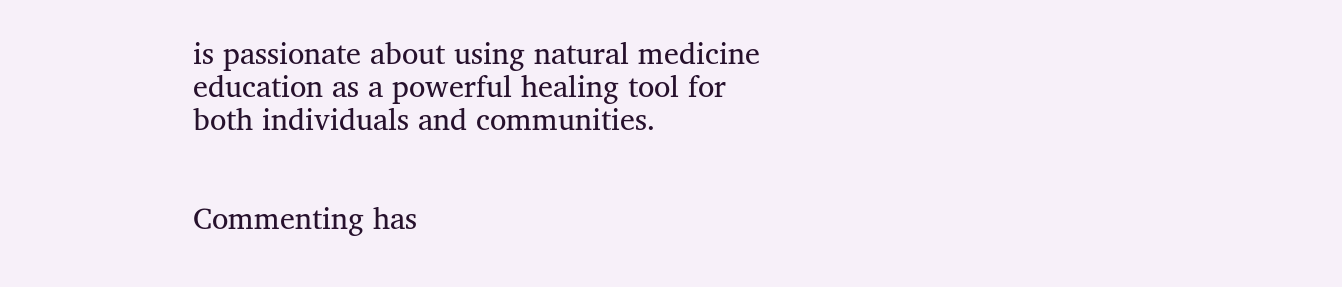is passionate about using natural medicine education as a powerful healing tool for both individuals and communities.


Commenting has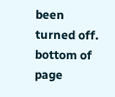been turned off.
bottom of page